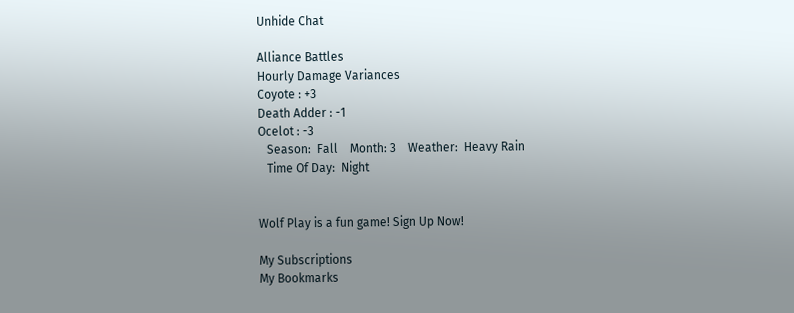Unhide Chat

Alliance Battles
Hourly Damage Variances
Coyote : +3
Death Adder : -1
Ocelot : -3
   Season:  Fall    Month: 3    Weather:  Heavy Rain
   Time Of Day:  Night


Wolf Play is a fun game! Sign Up Now!

My Subscriptions
My Bookmarks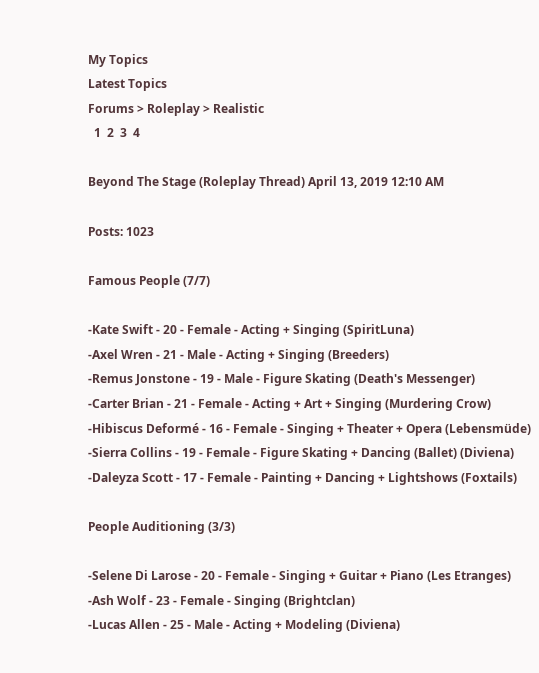My Topics
Latest Topics
Forums > Roleplay > Realistic
  1  2  3  4

Beyond The Stage (Roleplay Thread) April 13, 2019 12:10 AM

Posts: 1023

Famous People (7/7)

-Kate Swift - 20 - Female - Acting + Singing (SpiritLuna)
-Axel Wren - 21 - Male - Acting + Singing (Breeders)
-Remus Jonstone - 19 - Male - Figure Skating (Death's Messenger)
-Carter Brian - 21 - Female - Acting + Art + Singing (Murdering Crow)
-Hibiscus Deformé - 16 - Female - Singing + Theater + Opera (Lebensmüde)
-Sierra Collins - 19 - Female - Figure Skating + Dancing (Ballet) (Diviena)
-Daleyza Scott - 17 - Female - Painting + Dancing + Lightshows (Foxtails)

People Auditioning (3/3)

-Selene Di Larose - 20 - Female - Singing + Guitar + Piano (Les Etranges)
-Ash Wolf - 23 - Female - Singing (Brightclan)
-Lucas Allen - 25 - Male - Acting + Modeling (Diviena)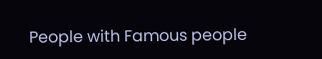People with Famous people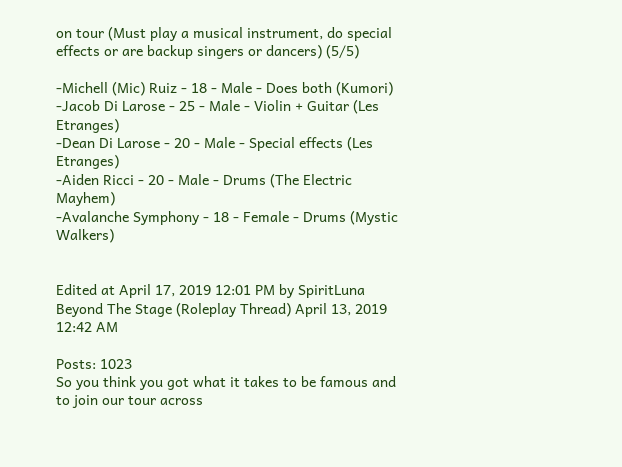on tour (Must play a musical instrument, do special effects or are backup singers or dancers) (5/5)

-Michell (Mic) Ruiz - 18 - Male - Does both (Kumori)
-Jacob Di Larose - 25 - Male - Violin + Guitar (Les Etranges)
-Dean Di Larose - 20 - Male - Special effects (Les Etranges)
-Aiden Ricci - 20 - Male - Drums (The Electric Mayhem)
-Avalanche Symphony - 18 - Female - Drums (Mystic Walkers)


Edited at April 17, 2019 12:01 PM by SpiritLuna
Beyond The Stage (Roleplay Thread) April 13, 2019 12:42 AM

Posts: 1023
So you think you got what it takes to be famous and to join our tour across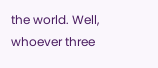the world. Well, whoever three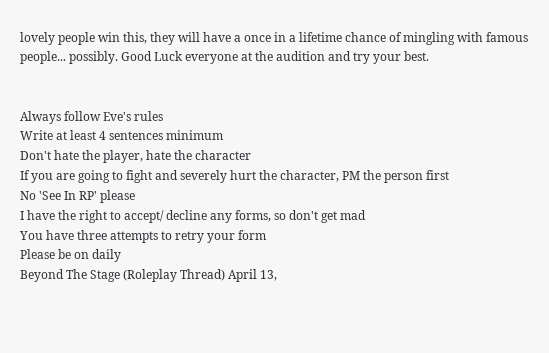lovely people win this, they will have a once in a lifetime chance of mingling with famous people... possibly. Good Luck everyone at the audition and try your best.


Always follow Eve's rules
Write at least 4 sentences minimum
Don't hate the player, hate the character
If you are going to fight and severely hurt the character, PM the person first
No 'See In RP' please
I have the right to accept/ decline any forms, so don't get mad
You have three attempts to retry your form
Please be on daily
Beyond The Stage (Roleplay Thread) April 13,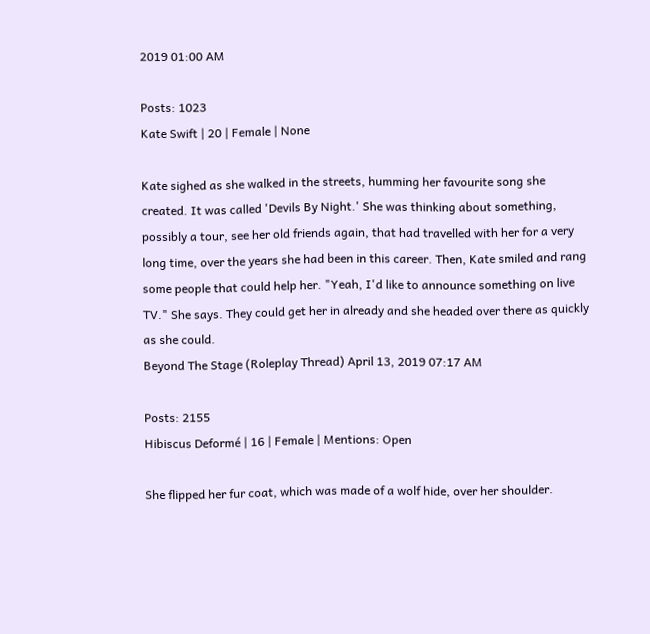2019 01:00 AM

Posts: 1023
Kate Swift | 20 | Female | None

Kate sighed as she walked in the streets, humming her favourite song she created. It was called 'Devils By Night.' She was thinking about something, possibly a tour, see her old friends again, that had travelled with her for a very long time, over the years she had been in this career. Then, Kate smiled and rang some people that could help her. "Yeah, I'd like to announce something on live TV." She says. They could get her in already and she headed over there as quickly as she could.
Beyond The Stage (Roleplay Thread) April 13, 2019 07:17 AM

Posts: 2155
Hibiscus Deformé | 16 | Female | Mentions: Open

She flipped her fur coat, which was made of a wolf hide, over her shoulder.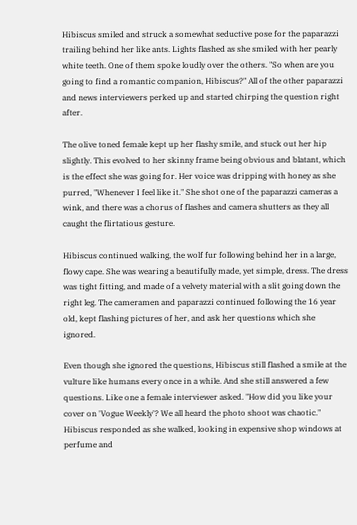Hibiscus smiled and struck a somewhat seductive pose for the paparazzi trailing behind her like ants. Lights flashed as she smiled with her pearly white teeth. One of them spoke loudly over the others. "So when are you going to find a romantic companion, Hibiscus?" All of the other paparazzi and news interviewers perked up and started chirping the question right after.

The olive toned female kept up her flashy smile, and stuck out her hip slightly. This evolved to her skinny frame being obvious and blatant, which is the effect she was going for. Her voice was dripping with honey as she purred, "Whenever I feel like it." She shot one of the paparazzi cameras a wink, and there was a chorus of flashes and camera shutters as they all caught the flirtatious gesture.

Hibiscus continued walking, the wolf fur following behind her in a large, flowy cape. She was wearing a beautifully made, yet simple, dress. The dress was tight fitting, and made of a velvety material with a slit going down the right leg. The cameramen and paparazzi continued following the 16 year old, kept flashing pictures of her, and ask her questions which she ignored.

Even though she ignored the questions, Hibiscus still flashed a smile at the vulture like humans every once in a while. And she still answered a few questions. Like one a female interviewer asked. "How did you like your cover on 'Vogue Weekly'? We all heard the photo shoot was chaotic." Hibiscus responded as she walked, looking in expensive shop windows at perfume and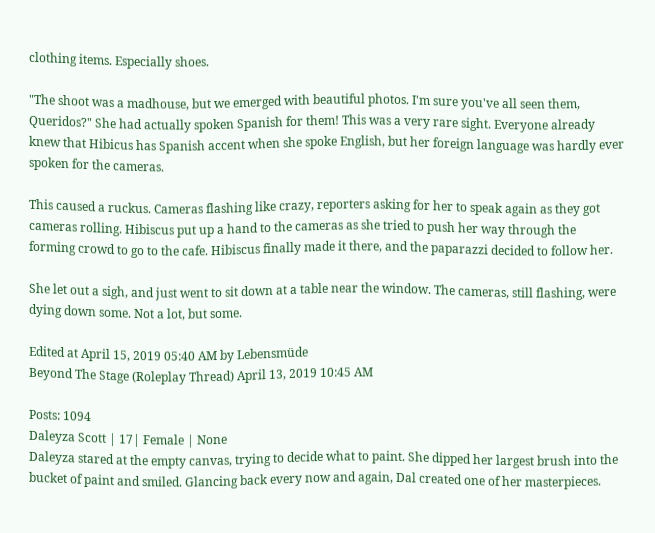clothing items. Especially shoes.

"The shoot was a madhouse, but we emerged with beautiful photos. I'm sure you've all seen them, Queridos?" She had actually spoken Spanish for them! This was a very rare sight. Everyone already knew that Hibicus has Spanish accent when she spoke English, but her foreign language was hardly ever spoken for the cameras.

This caused a ruckus. Cameras flashing like crazy, reporters asking for her to speak again as they got cameras rolling. Hibiscus put up a hand to the cameras as she tried to push her way through the forming crowd to go to the cafe. Hibiscus finally made it there, and the paparazzi decided to follow her.

She let out a sigh, and just went to sit down at a table near the window. The cameras, still flashing, were dying down some. Not a lot, but some.

Edited at April 15, 2019 05:40 AM by Lebensmüde
Beyond The Stage (Roleplay Thread) April 13, 2019 10:45 AM

Posts: 1094
Daleyza Scott | 17| Female | None
Daleyza stared at the empty canvas, trying to decide what to paint. She dipped her largest brush into the bucket of paint and smiled. Glancing back every now and again, Dal created one of her masterpieces.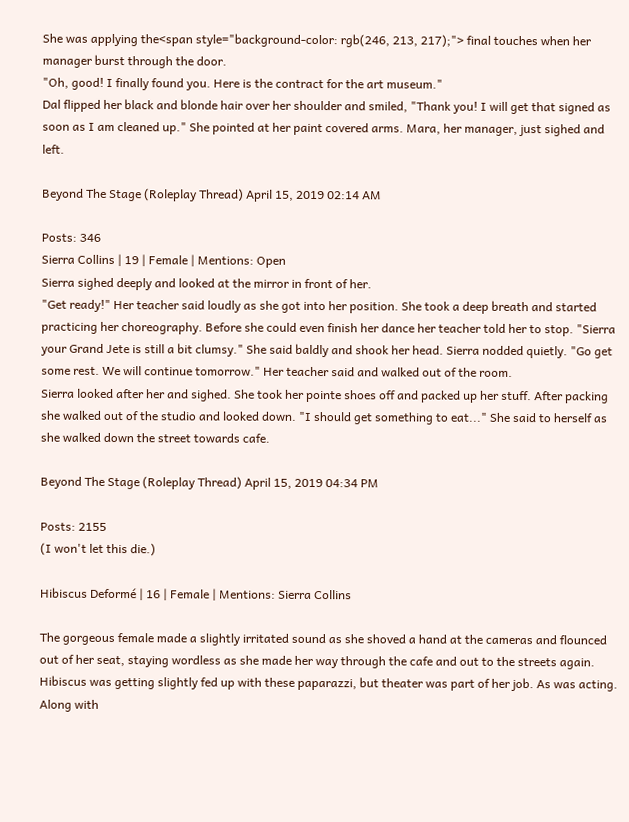She was applying the<span style="background-color: rgb(246, 213, 217);"> final touches when her manager burst through the door.
"Oh, good! I finally found you. Here is the contract for the art museum."
Dal flipped her black and blonde hair over her shoulder and smiled, "Thank you! I will get that signed as soon as I am cleaned up." She pointed at her paint covered arms. Mara, her manager, just sighed and left.

Beyond The Stage (Roleplay Thread) April 15, 2019 02:14 AM

Posts: 346
Sierra Collins | 19 | Female | Mentions: Open
Sierra sighed deeply and looked at the mirror in front of her.
"Get ready!" Her teacher said loudly as she got into her position. She took a deep breath and started practicing her choreography. Before she could even finish her dance her teacher told her to stop. "Sierra your Grand Jete is still a bit clumsy." She said baldly and shook her head. Sierra nodded quietly. "Go get some rest. We will continue tomorrow." Her teacher said and walked out of the room.
Sierra looked after her and sighed. She took her pointe shoes off and packed up her stuff. After packing she walked out of the studio and looked down. "I should get something to eat..." She said to herself as she walked down the street towards cafe.

Beyond The Stage (Roleplay Thread) April 15, 2019 04:34 PM

Posts: 2155
(I won't let this die.)

Hibiscus Deformé | 16 | Female | Mentions: Sierra Collins

The gorgeous female made a slightly irritated sound as she shoved a hand at the cameras and flounced out of her seat, staying wordless as she made her way through the cafe and out to the streets again. Hibiscus was getting slightly fed up with these paparazzi, but theater was part of her job. As was acting. Along with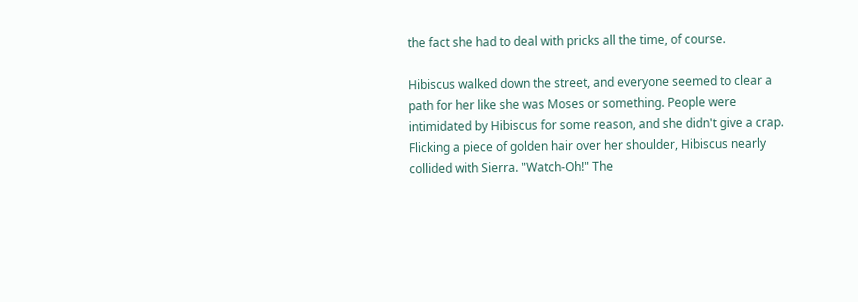the fact she had to deal with pricks all the time, of course.

Hibiscus walked down the street, and everyone seemed to clear a path for her like she was Moses or something. People were intimidated by Hibiscus for some reason, and she didn't give a crap. Flicking a piece of golden hair over her shoulder, Hibiscus nearly collided with Sierra. "Watch-Oh!" The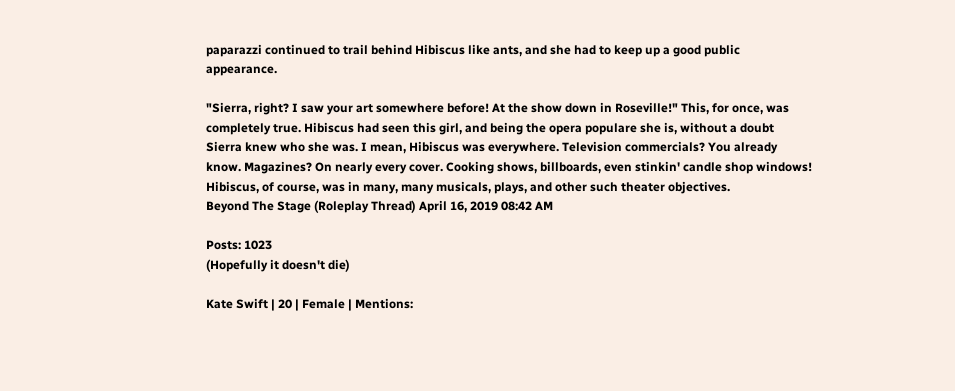paparazzi continued to trail behind Hibiscus like ants, and she had to keep up a good public appearance.

"Sierra, right? I saw your art somewhere before! At the show down in Roseville!" This, for once, was completely true. Hibiscus had seen this girl, and being the opera populare she is, without a doubt Sierra knew who she was. I mean, Hibiscus was everywhere. Television commercials? You already know. Magazines? On nearly every cover. Cooking shows, billboards, even stinkin' candle shop windows! Hibiscus, of course, was in many, many musicals, plays, and other such theater objectives.
Beyond The Stage (Roleplay Thread) April 16, 2019 08:42 AM

Posts: 1023
(Hopefully it doesn't die)

Kate Swift | 20 | Female | Mentions: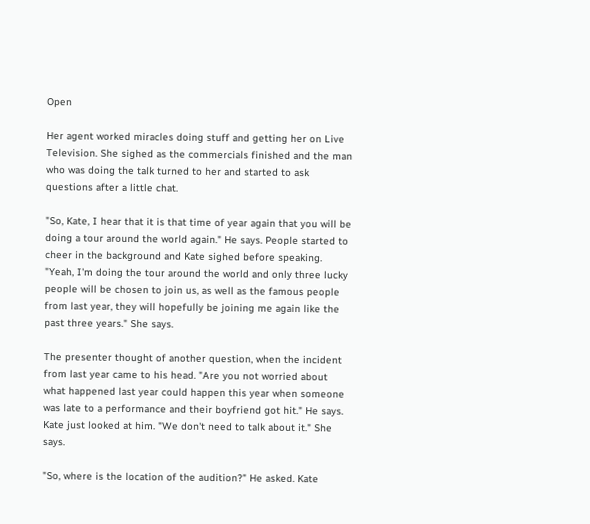Open

Her agent worked miracles doing stuff and getting her on Live Television. She sighed as the commercials finished and the man who was doing the talk turned to her and started to ask questions after a little chat.

"So, Kate, I hear that it is that time of year again that you will be doing a tour around the world again." He says. People started to cheer in the background and Kate sighed before speaking. "Yeah, I'm doing the tour around the world and only three lucky people will be chosen to join us, as well as the famous people from last year, they will hopefully be joining me again like the past three years." She says.

The presenter thought of another question, when the incident from last year came to his head. "Are you not worried about what happened last year could happen this year when someone was late to a performance and their boyfriend got hit." He says. Kate just looked at him. "We don't need to talk about it." She says.

"So, where is the location of the audition?" He asked. Kate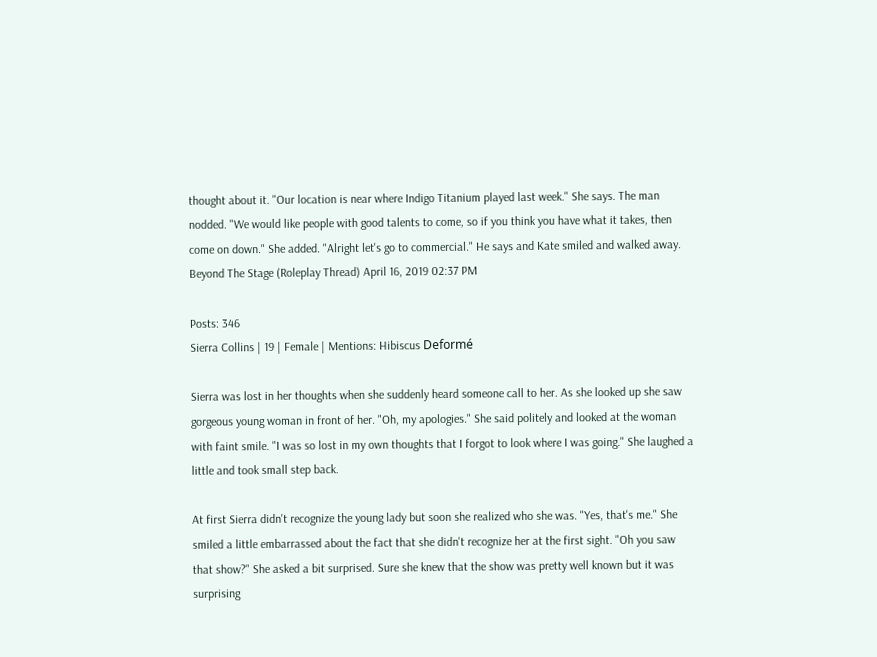thought about it. "Our location is near where Indigo Titanium played last week." She says. The man nodded. "We would like people with good talents to come, so if you think you have what it takes, then come on down." She added. "Alright let's go to commercial." He says and Kate smiled and walked away.
Beyond The Stage (Roleplay Thread) April 16, 2019 02:37 PM

Posts: 346
Sierra Collins | 19 | Female | Mentions: Hibiscus Deformé

Sierra was lost in her thoughts when she suddenly heard someone call to her. As she looked up she saw gorgeous young woman in front of her. "Oh, my apologies." She said politely and looked at the woman with faint smile. "I was so lost in my own thoughts that I forgot to look where I was going." She laughed a little and took small step back.

At first Sierra didn't recognize the young lady but soon she realized who she was. "Yes, that's me." She smiled a little embarrassed about the fact that she didn't recognize her at the first sight. "Oh you saw that show?" She asked a bit surprised. Sure she knew that the show was pretty well known but it was surprising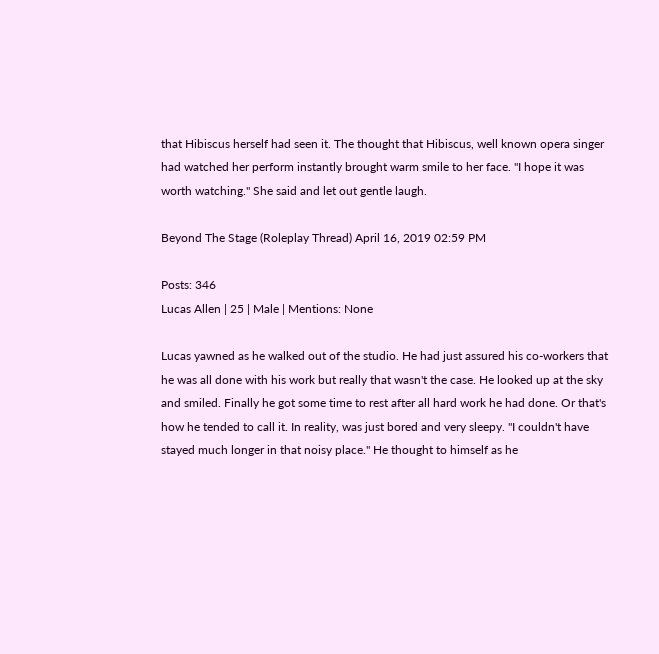that Hibiscus herself had seen it. The thought that Hibiscus, well known opera singer had watched her perform instantly brought warm smile to her face. "I hope it was worth watching." She said and let out gentle laugh.

Beyond The Stage (Roleplay Thread) April 16, 2019 02:59 PM

Posts: 346
Lucas Allen | 25 | Male | Mentions: None

Lucas yawned as he walked out of the studio. He had just assured his co-workers that he was all done with his work but really that wasn't the case. He looked up at the sky and smiled. Finally he got some time to rest after all hard work he had done. Or that's how he tended to call it. In reality, was just bored and very sleepy. "I couldn't have stayed much longer in that noisy place." He thought to himself as he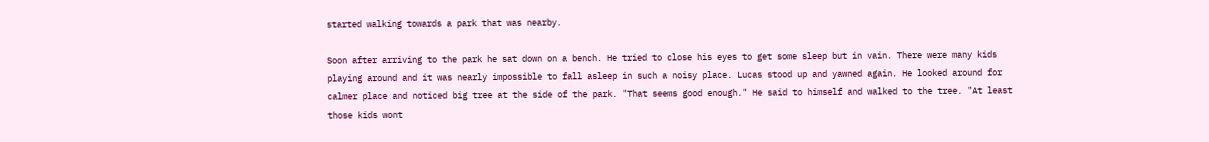started walking towards a park that was nearby.

Soon after arriving to the park he sat down on a bench. He tried to close his eyes to get some sleep but in vain. There were many kids playing around and it was nearly impossible to fall asleep in such a noisy place. Lucas stood up and yawned again. He looked around for calmer place and noticed big tree at the side of the park. "That seems good enough." He said to himself and walked to the tree. "At least those kids wont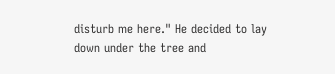disturb me here." He decided to lay down under the tree and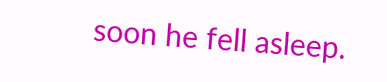soon he fell asleep.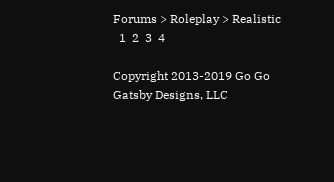Forums > Roleplay > Realistic
  1  2  3  4

Copyright 2013-2019 Go Go Gatsby Designs, LLC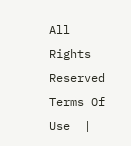All Rights Reserved
Terms Of Use  |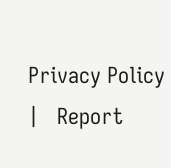Privacy Policy   |   Report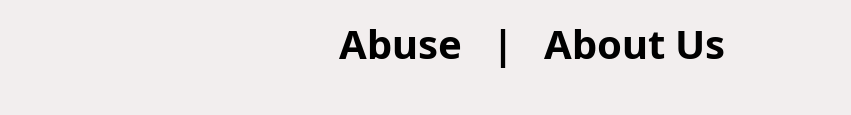Abuse   |   About Us